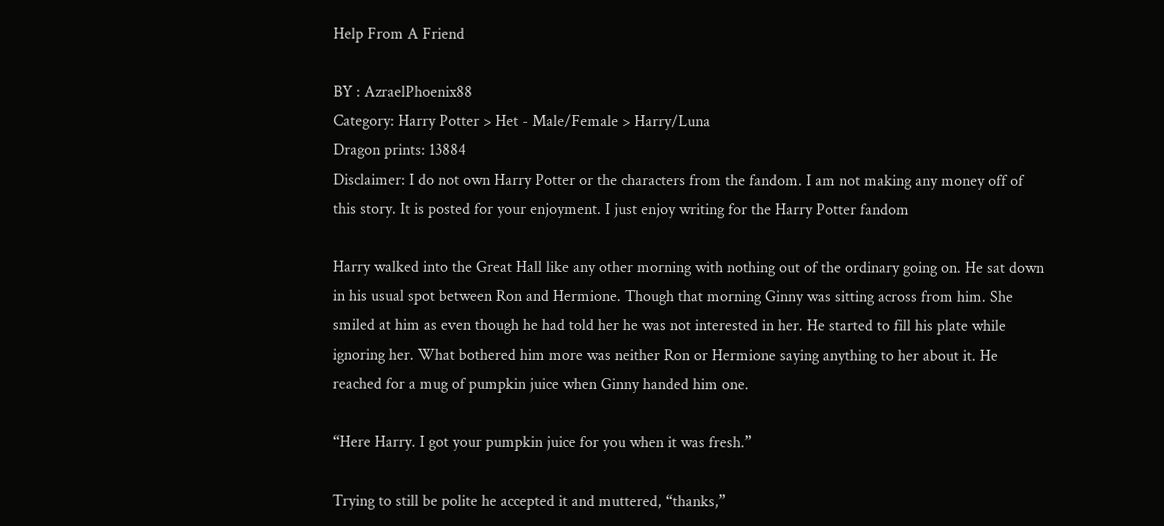Help From A Friend

BY : AzraelPhoenix88
Category: Harry Potter > Het - Male/Female > Harry/Luna
Dragon prints: 13884
Disclaimer: I do not own Harry Potter or the characters from the fandom. I am not making any money off of this story. It is posted for your enjoyment. I just enjoy writing for the Harry Potter fandom

Harry walked into the Great Hall like any other morning with nothing out of the ordinary going on. He sat down in his usual spot between Ron and Hermione. Though that morning Ginny was sitting across from him. She smiled at him as even though he had told her he was not interested in her. He started to fill his plate while ignoring her. What bothered him more was neither Ron or Hermione saying anything to her about it. He reached for a mug of pumpkin juice when Ginny handed him one.

“Here Harry. I got your pumpkin juice for you when it was fresh.”

Trying to still be polite he accepted it and muttered, “thanks,”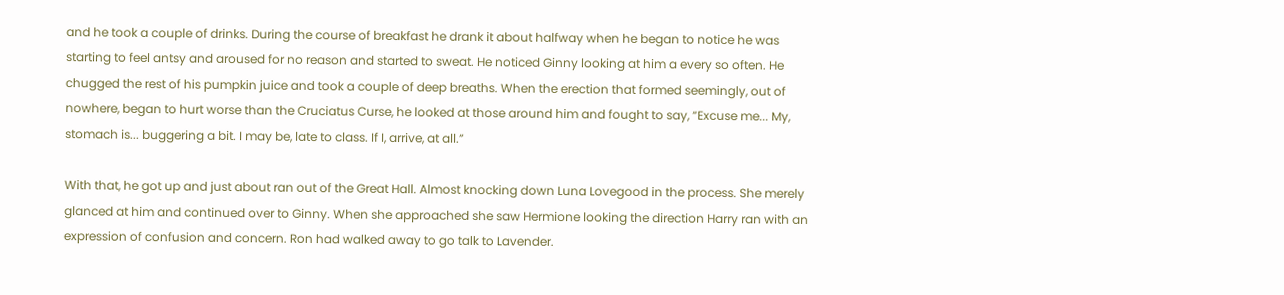and he took a couple of drinks. During the course of breakfast he drank it about halfway when he began to notice he was starting to feel antsy and aroused for no reason and started to sweat. He noticed Ginny looking at him a every so often. He chugged the rest of his pumpkin juice and took a couple of deep breaths. When the erection that formed seemingly, out of nowhere, began to hurt worse than the Cruciatus Curse, he looked at those around him and fought to say, “Excuse me... My, stomach is... buggering a bit. I may be, late to class. If I, arrive, at all.”

With that, he got up and just about ran out of the Great Hall. Almost knocking down Luna Lovegood in the process. She merely glanced at him and continued over to Ginny. When she approached she saw Hermione looking the direction Harry ran with an expression of confusion and concern. Ron had walked away to go talk to Lavender.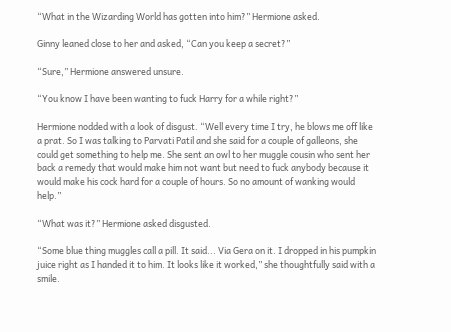“What in the Wizarding World has gotten into him?” Hermione asked.

Ginny leaned close to her and asked, “Can you keep a secret?”

“Sure,” Hermione answered unsure.

“You know I have been wanting to fuck Harry for a while right?”

Hermione nodded with a look of disgust. “Well every time I try, he blows me off like a prat. So I was talking to Parvati Patil and she said for a couple of galleons, she could get something to help me. She sent an owl to her muggle cousin who sent her back a remedy that would make him not want but need to fuck anybody because it would make his cock hard for a couple of hours. So no amount of wanking would help.”

“What was it?” Hermione asked disgusted.

“Some blue thing muggles call a pill. It said... Via Gera on it. I dropped in his pumpkin juice right as I handed it to him. It looks like it worked,” she thoughtfully said with a smile.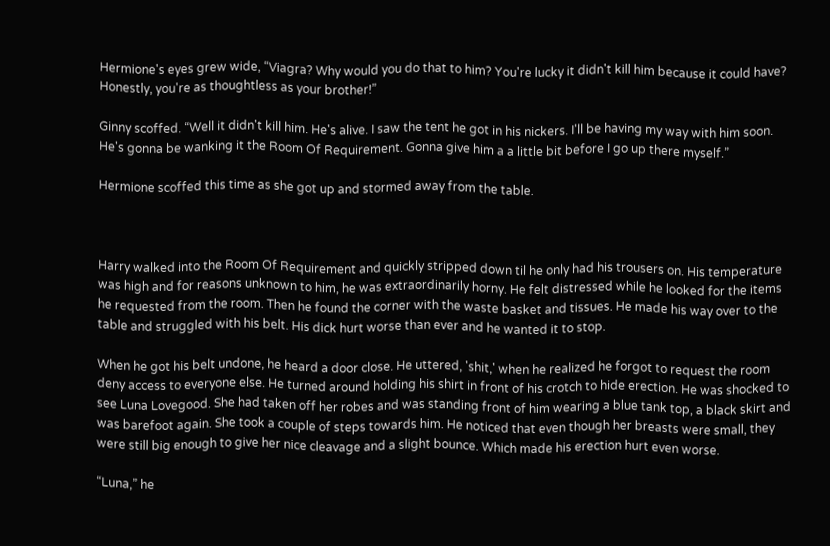Hermione's eyes grew wide, “Viagra? Why would you do that to him? You're lucky it didn't kill him because it could have? Honestly, you're as thoughtless as your brother!”

Ginny scoffed. “Well it didn't kill him. He's alive. I saw the tent he got in his nickers. I'll be having my way with him soon. He's gonna be wanking it the Room Of Requirement. Gonna give him a a little bit before I go up there myself.”

Hermione scoffed this time as she got up and stormed away from the table.



Harry walked into the Room Of Requirement and quickly stripped down til he only had his trousers on. His temperature was high and for reasons unknown to him, he was extraordinarily horny. He felt distressed while he looked for the items he requested from the room. Then he found the corner with the waste basket and tissues. He made his way over to the table and struggled with his belt. His dick hurt worse than ever and he wanted it to stop.

When he got his belt undone, he heard a door close. He uttered, 'shit,' when he realized he forgot to request the room deny access to everyone else. He turned around holding his shirt in front of his crotch to hide erection. He was shocked to see Luna Lovegood. She had taken off her robes and was standing front of him wearing a blue tank top, a black skirt and was barefoot again. She took a couple of steps towards him. He noticed that even though her breasts were small, they were still big enough to give her nice cleavage and a slight bounce. Which made his erection hurt even worse.

“Luna,” he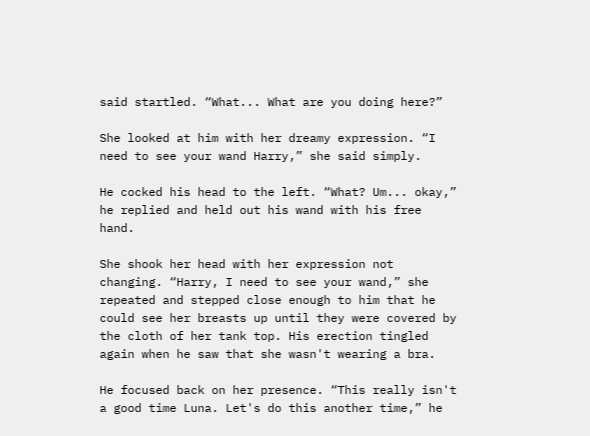said startled. “What... What are you doing here?”

She looked at him with her dreamy expression. “I need to see your wand Harry,” she said simply.

He cocked his head to the left. “What? Um... okay,” he replied and held out his wand with his free hand.

She shook her head with her expression not changing. “Harry, I need to see your wand,” she repeated and stepped close enough to him that he could see her breasts up until they were covered by the cloth of her tank top. His erection tingled again when he saw that she wasn't wearing a bra.

He focused back on her presence. “This really isn't a good time Luna. Let's do this another time,” he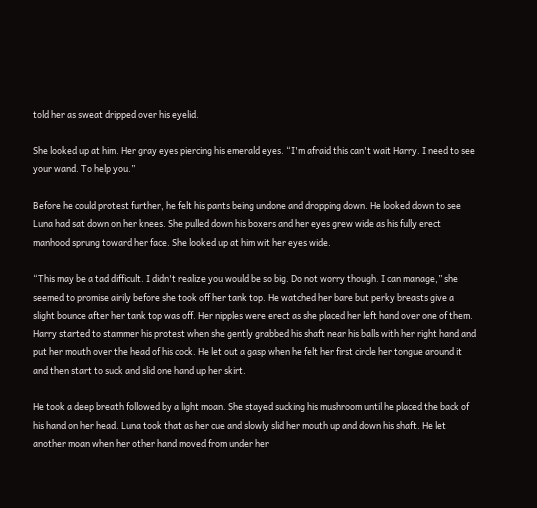told her as sweat dripped over his eyelid.

She looked up at him. Her gray eyes piercing his emerald eyes. “I'm afraid this can't wait Harry. I need to see your wand. To help you.”

Before he could protest further, he felt his pants being undone and dropping down. He looked down to see Luna had sat down on her knees. She pulled down his boxers and her eyes grew wide as his fully erect manhood sprung toward her face. She looked up at him wit her eyes wide.

“This may be a tad difficult. I didn't realize you would be so big. Do not worry though. I can manage,” she seemed to promise airily before she took off her tank top. He watched her bare but perky breasts give a slight bounce after her tank top was off. Her nipples were erect as she placed her left hand over one of them. Harry started to stammer his protest when she gently grabbed his shaft near his balls with her right hand and put her mouth over the head of his cock. He let out a gasp when he felt her first circle her tongue around it and then start to suck and slid one hand up her skirt.

He took a deep breath followed by a light moan. She stayed sucking his mushroom until he placed the back of his hand on her head. Luna took that as her cue and slowly slid her mouth up and down his shaft. He let another moan when her other hand moved from under her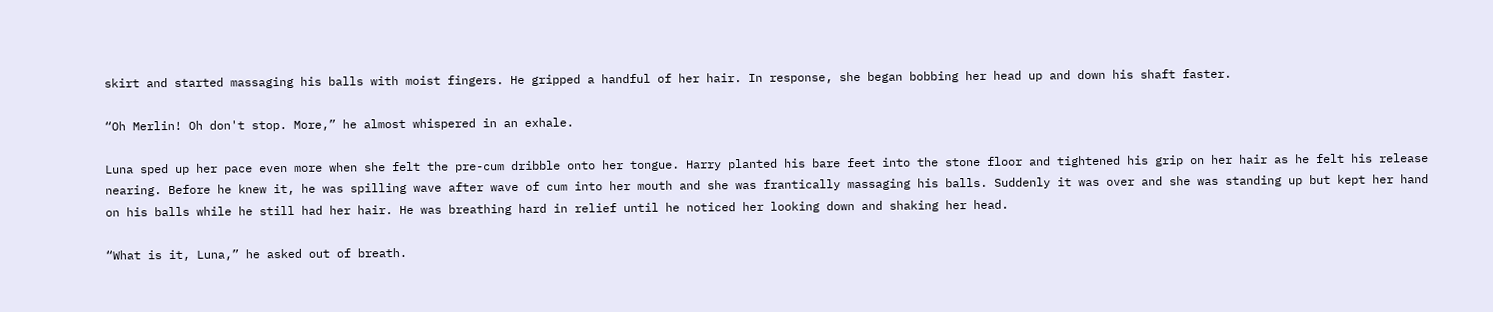skirt and started massaging his balls with moist fingers. He gripped a handful of her hair. In response, she began bobbing her head up and down his shaft faster.

“Oh Merlin! Oh don't stop. More,” he almost whispered in an exhale.

Luna sped up her pace even more when she felt the pre-cum dribble onto her tongue. Harry planted his bare feet into the stone floor and tightened his grip on her hair as he felt his release nearing. Before he knew it, he was spilling wave after wave of cum into her mouth and she was frantically massaging his balls. Suddenly it was over and she was standing up but kept her hand on his balls while he still had her hair. He was breathing hard in relief until he noticed her looking down and shaking her head.

“What is it, Luna,” he asked out of breath.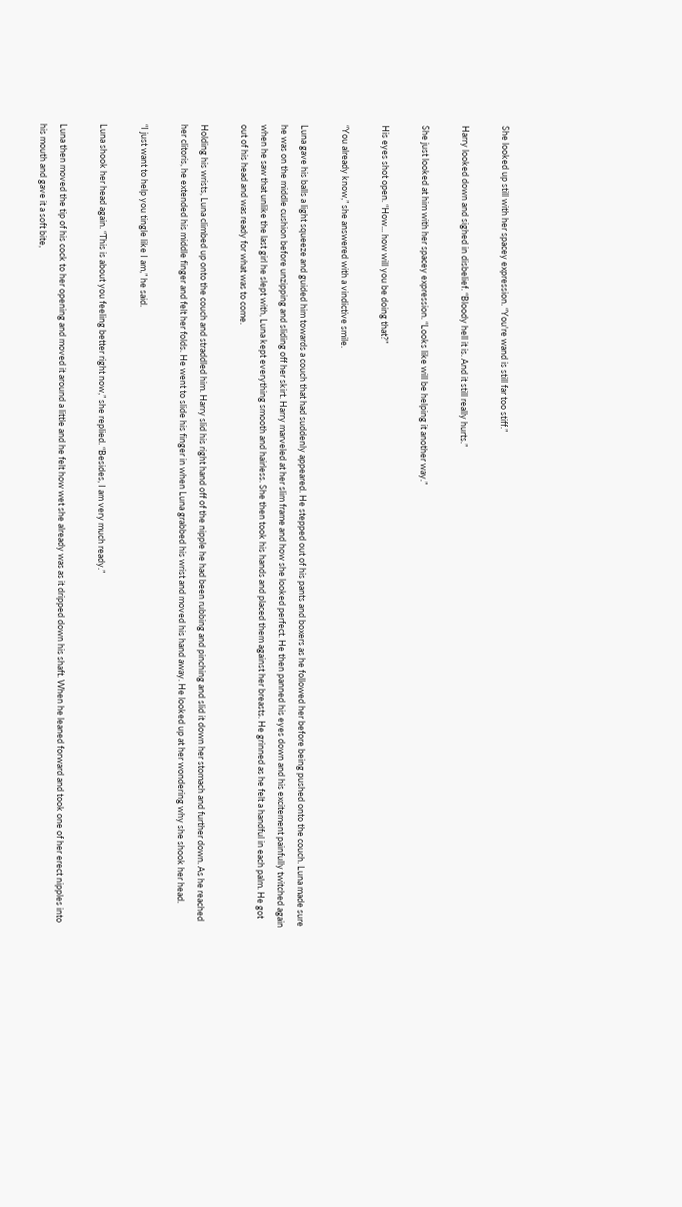She looked up still with her spacey expression. “You're wand is still far too stiff.”

Harry looked down and sighed in disbelief. “Bloody hell it is. And it still really hurts.”

She just looked at him with her spacey expression. “Looks like will be helping it another way.”

His eyes shot open. “How... how will you be doing that?”

“You already know,” she answered with a vindictive smile.

Luna gave his balls a light squeeze and guided him towards a couch that had suddenly appeared. He stepped out of his pants and boxers as he followed her before being pushed onto the couch. Luna made sure he was on the middle cushion before unzipping and sliding off her skirt. Harry marveled at her slim frame and how she looked perfect. He then panned his eyes down and his excitement painfully twitched again when he saw that unlike the last girl he slept with, Luna kept everything smooth and hairless. She then took his hands and placed them against her breasts. He grinned as he felt a handful in each palm. He got out of his head and was ready for what was to come.

Holding his wrists, Luna climbed up onto the couch and straddled him. Harry slid his right hand off of the nipple he had been rubbing and pinching and slid it down her stomach and further down. As he reached her clitoris, he extended his middle finger and felt her folds. He went to slide his finger in when Luna grabbed his wrist and moved his hand away. He looked up at her wondering why she shook her head.

“I just want to help you tingle like I am,” he said.

Luna shook her head again. “This is about you feeling better right now,” she replied. “Besides, I am very much ready.”

Luna then moved the tip of his cock to her opening and moved it around a little and he felt how wet she already was as it dripped down his shaft. When he leaned forward and took one of her erect nipples into his mouth and gave it a soft bite,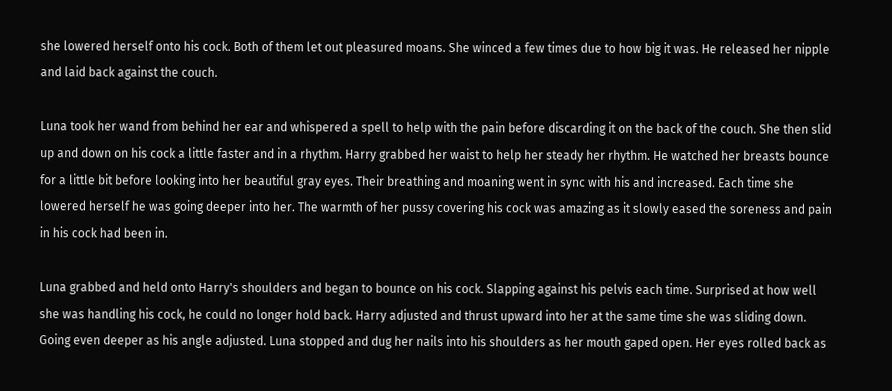she lowered herself onto his cock. Both of them let out pleasured moans. She winced a few times due to how big it was. He released her nipple and laid back against the couch.

Luna took her wand from behind her ear and whispered a spell to help with the pain before discarding it on the back of the couch. She then slid up and down on his cock a little faster and in a rhythm. Harry grabbed her waist to help her steady her rhythm. He watched her breasts bounce for a little bit before looking into her beautiful gray eyes. Their breathing and moaning went in sync with his and increased. Each time she lowered herself he was going deeper into her. The warmth of her pussy covering his cock was amazing as it slowly eased the soreness and pain in his cock had been in.

Luna grabbed and held onto Harry's shoulders and began to bounce on his cock. Slapping against his pelvis each time. Surprised at how well she was handling his cock, he could no longer hold back. Harry adjusted and thrust upward into her at the same time she was sliding down. Going even deeper as his angle adjusted. Luna stopped and dug her nails into his shoulders as her mouth gaped open. Her eyes rolled back as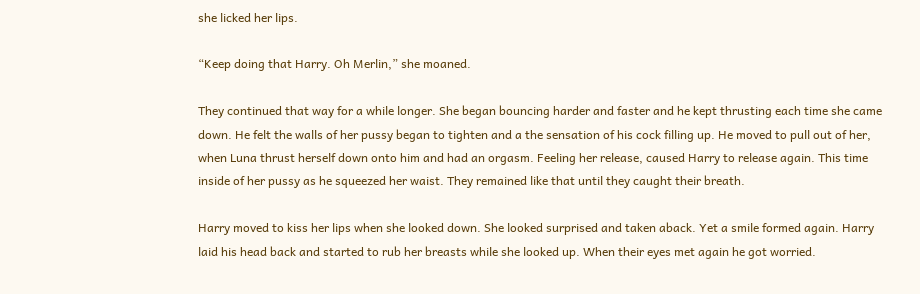she licked her lips.

“Keep doing that Harry. Oh Merlin,” she moaned.

They continued that way for a while longer. She began bouncing harder and faster and he kept thrusting each time she came down. He felt the walls of her pussy began to tighten and a the sensation of his cock filling up. He moved to pull out of her, when Luna thrust herself down onto him and had an orgasm. Feeling her release, caused Harry to release again. This time inside of her pussy as he squeezed her waist. They remained like that until they caught their breath.

Harry moved to kiss her lips when she looked down. She looked surprised and taken aback. Yet a smile formed again. Harry laid his head back and started to rub her breasts while she looked up. When their eyes met again he got worried.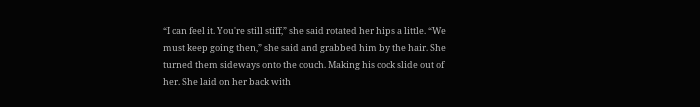“I can feel it. You're still stiff,” she said rotated her hips a little. “We must keep going then,” she said and grabbed him by the hair. She turned them sideways onto the couch. Making his cock slide out of her. She laid on her back with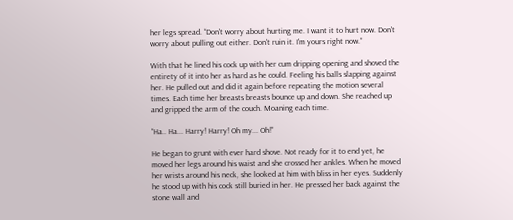her legs spread. “Don't worry about hurting me. I want it to hurt now. Don't worry about pulling out either. Don't ruin it. I'm yours right now.”

With that he lined his cock up with her cum dripping opening and shoved the entirety of it into her as hard as he could. Feeling his balls slapping against her. He pulled out and did it again before repeating the motion several times. Each time her breasts breasts bounce up and down. She reached up and gripped the arm of the couch. Moaning each time.

“Ha.. Ha... Harry! Harry! Oh my... Oh!”

He began to grunt with ever hard shove. Not ready for it to end yet, he moved her legs around his waist and she crossed her ankles. When he moved her wrists around his neck, she looked at him with bliss in her eyes. Suddenly he stood up with his cock still buried in her. He pressed her back against the stone wall and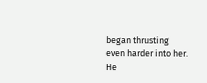began thrusting even harder into her. He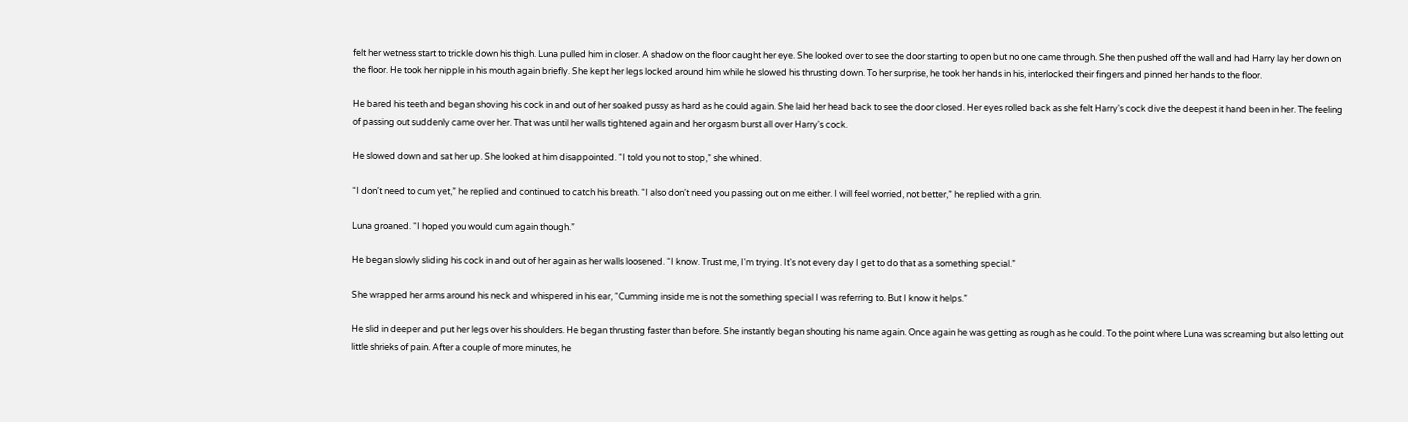felt her wetness start to trickle down his thigh. Luna pulled him in closer. A shadow on the floor caught her eye. She looked over to see the door starting to open but no one came through. She then pushed off the wall and had Harry lay her down on the floor. He took her nipple in his mouth again briefly. She kept her legs locked around him while he slowed his thrusting down. To her surprise, he took her hands in his, interlocked their fingers and pinned her hands to the floor.

He bared his teeth and began shoving his cock in and out of her soaked pussy as hard as he could again. She laid her head back to see the door closed. Her eyes rolled back as she felt Harry's cock dive the deepest it hand been in her. The feeling of passing out suddenly came over her. That was until her walls tightened again and her orgasm burst all over Harry's cock.

He slowed down and sat her up. She looked at him disappointed. “I told you not to stop,” she whined.

“I don't need to cum yet,” he replied and continued to catch his breath. “I also don't need you passing out on me either. I will feel worried, not better,” he replied with a grin.

Luna groaned. “I hoped you would cum again though.”

He began slowly sliding his cock in and out of her again as her walls loosened. “I know. Trust me, I'm trying. It's not every day I get to do that as a something special.”

She wrapped her arms around his neck and whispered in his ear, “Cumming inside me is not the something special I was referring to. But I know it helps.”

He slid in deeper and put her legs over his shoulders. He began thrusting faster than before. She instantly began shouting his name again. Once again he was getting as rough as he could. To the point where Luna was screaming but also letting out little shrieks of pain. After a couple of more minutes, he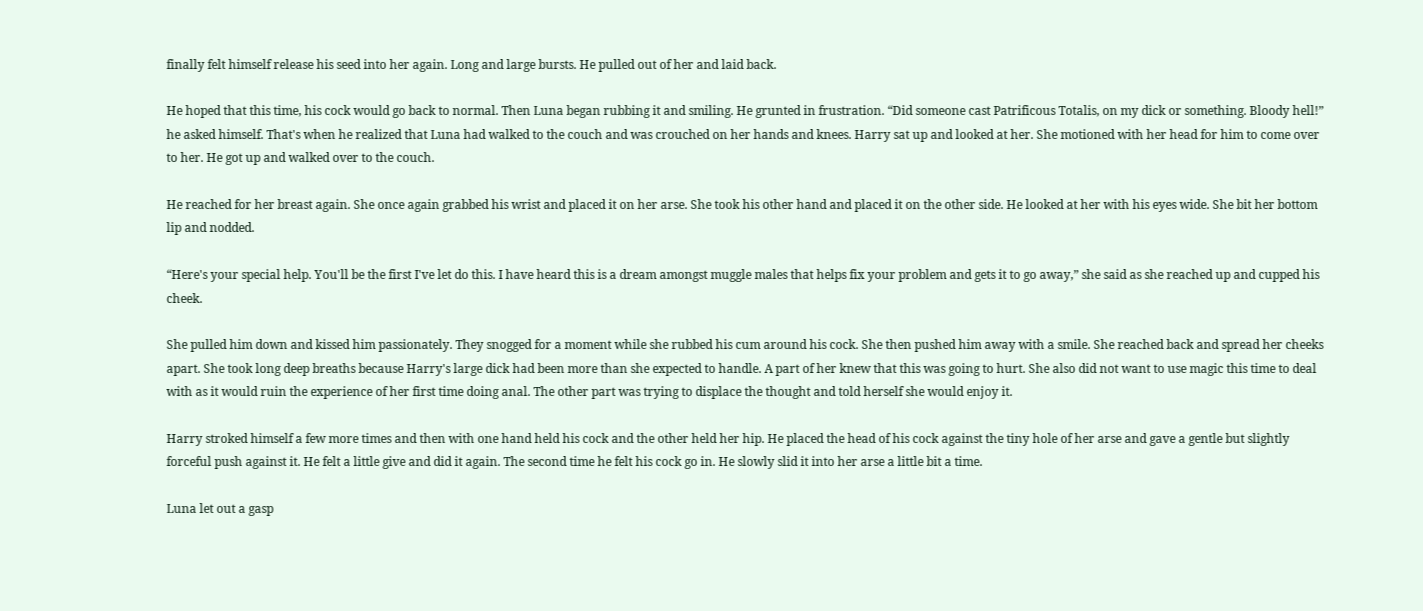finally felt himself release his seed into her again. Long and large bursts. He pulled out of her and laid back.

He hoped that this time, his cock would go back to normal. Then Luna began rubbing it and smiling. He grunted in frustration. “Did someone cast Patrificous Totalis, on my dick or something. Bloody hell!” he asked himself. That's when he realized that Luna had walked to the couch and was crouched on her hands and knees. Harry sat up and looked at her. She motioned with her head for him to come over to her. He got up and walked over to the couch.

He reached for her breast again. She once again grabbed his wrist and placed it on her arse. She took his other hand and placed it on the other side. He looked at her with his eyes wide. She bit her bottom lip and nodded.

“Here's your special help. You'll be the first I've let do this. I have heard this is a dream amongst muggle males that helps fix your problem and gets it to go away,” she said as she reached up and cupped his cheek.

She pulled him down and kissed him passionately. They snogged for a moment while she rubbed his cum around his cock. She then pushed him away with a smile. She reached back and spread her cheeks apart. She took long deep breaths because Harry's large dick had been more than she expected to handle. A part of her knew that this was going to hurt. She also did not want to use magic this time to deal with as it would ruin the experience of her first time doing anal. The other part was trying to displace the thought and told herself she would enjoy it.

Harry stroked himself a few more times and then with one hand held his cock and the other held her hip. He placed the head of his cock against the tiny hole of her arse and gave a gentle but slightly forceful push against it. He felt a little give and did it again. The second time he felt his cock go in. He slowly slid it into her arse a little bit a time.

Luna let out a gasp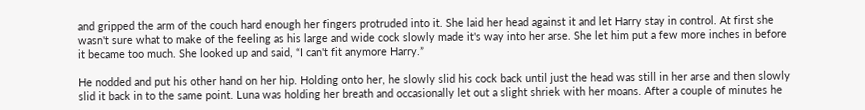and gripped the arm of the couch hard enough her fingers protruded into it. She laid her head against it and let Harry stay in control. At first she wasn't sure what to make of the feeling as his large and wide cock slowly made it's way into her arse. She let him put a few more inches in before it became too much. She looked up and said, “I can't fit anymore Harry.”

He nodded and put his other hand on her hip. Holding onto her, he slowly slid his cock back until just the head was still in her arse and then slowly slid it back in to the same point. Luna was holding her breath and occasionally let out a slight shriek with her moans. After a couple of minutes he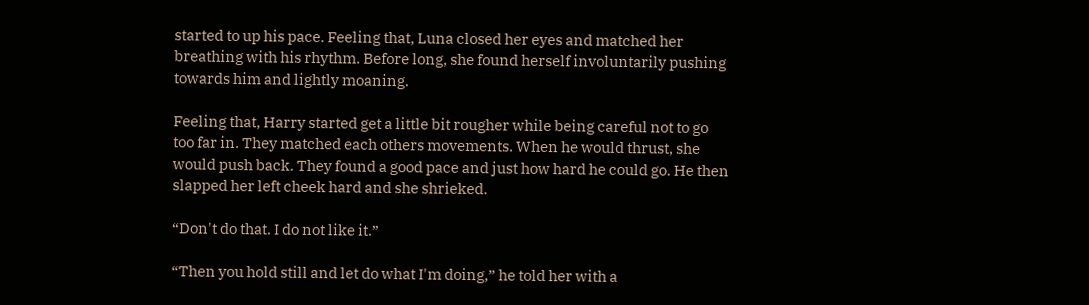started to up his pace. Feeling that, Luna closed her eyes and matched her breathing with his rhythm. Before long, she found herself involuntarily pushing towards him and lightly moaning.

Feeling that, Harry started get a little bit rougher while being careful not to go too far in. They matched each others movements. When he would thrust, she would push back. They found a good pace and just how hard he could go. He then slapped her left cheek hard and she shrieked.

“Don't do that. I do not like it.”

“Then you hold still and let do what I'm doing,” he told her with a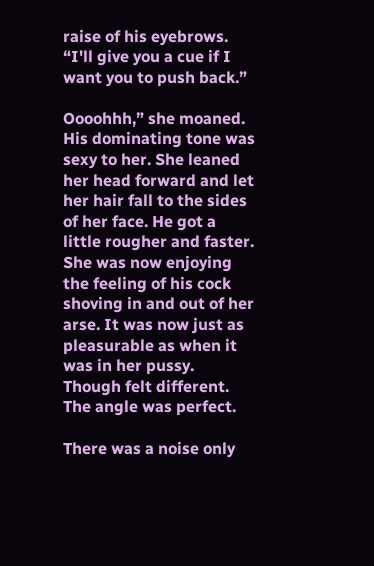raise of his eyebrows. “I'll give you a cue if I want you to push back.”

Oooohhh,” she moaned. His dominating tone was sexy to her. She leaned her head forward and let her hair fall to the sides of her face. He got a little rougher and faster. She was now enjoying the feeling of his cock shoving in and out of her arse. It was now just as pleasurable as when it was in her pussy. Though felt different. The angle was perfect.

There was a noise only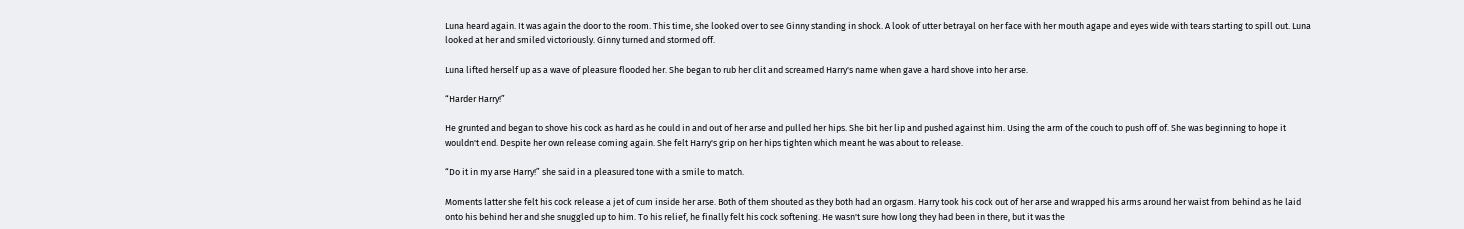Luna heard again. It was again the door to the room. This time, she looked over to see Ginny standing in shock. A look of utter betrayal on her face with her mouth agape and eyes wide with tears starting to spill out. Luna looked at her and smiled victoriously. Ginny turned and stormed off.

Luna lifted herself up as a wave of pleasure flooded her. She began to rub her clit and screamed Harry's name when gave a hard shove into her arse.

“Harder Harry!”

He grunted and began to shove his cock as hard as he could in and out of her arse and pulled her hips. She bit her lip and pushed against him. Using the arm of the couch to push off of. She was beginning to hope it wouldn't end. Despite her own release coming again. She felt Harry's grip on her hips tighten which meant he was about to release.

“Do it in my arse Harry!” she said in a pleasured tone with a smile to match.

Moments latter she felt his cock release a jet of cum inside her arse. Both of them shouted as they both had an orgasm. Harry took his cock out of her arse and wrapped his arms around her waist from behind as he laid onto his behind her and she snuggled up to him. To his relief, he finally felt his cock softening. He wasn't sure how long they had been in there, but it was the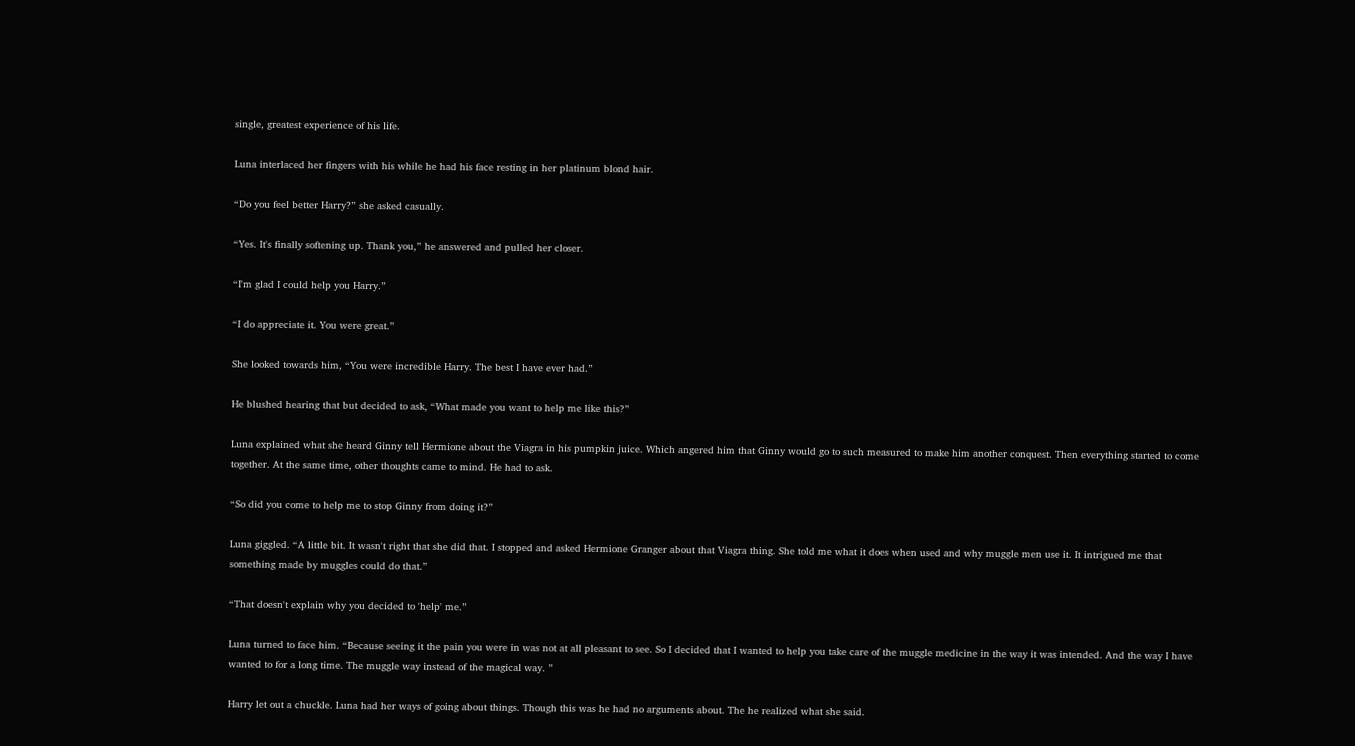single, greatest experience of his life.

Luna interlaced her fingers with his while he had his face resting in her platinum blond hair.

“Do you feel better Harry?” she asked casually.

“Yes. It's finally softening up. Thank you,” he answered and pulled her closer.

“I'm glad I could help you Harry.”

“I do appreciate it. You were great.”

She looked towards him, “You were incredible Harry. The best I have ever had.”

He blushed hearing that but decided to ask, “What made you want to help me like this?”

Luna explained what she heard Ginny tell Hermione about the Viagra in his pumpkin juice. Which angered him that Ginny would go to such measured to make him another conquest. Then everything started to come together. At the same time, other thoughts came to mind. He had to ask.

“So did you come to help me to stop Ginny from doing it?”

Luna giggled. “A little bit. It wasn't right that she did that. I stopped and asked Hermione Granger about that Viagra thing. She told me what it does when used and why muggle men use it. It intrigued me that something made by muggles could do that.”

“That doesn't explain why you decided to 'help' me.”

Luna turned to face him. “Because seeing it the pain you were in was not at all pleasant to see. So I decided that I wanted to help you take care of the muggle medicine in the way it was intended. And the way I have wanted to for a long time. The muggle way instead of the magical way. ”

Harry let out a chuckle. Luna had her ways of going about things. Though this was he had no arguments about. The he realized what she said.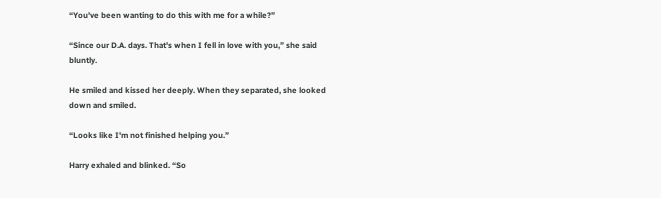“You've been wanting to do this with me for a while?”

“Since our D.A. days. That's when I fell in love with you,” she said bluntly.

He smiled and kissed her deeply. When they separated, she looked down and smiled.

“Looks like I'm not finished helping you.”

Harry exhaled and blinked. “So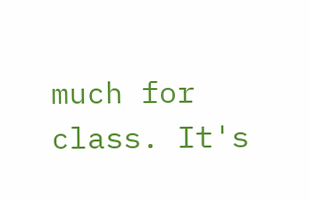much for class. It's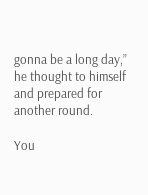gonna be a long day,” he thought to himself and prepared for another round.

You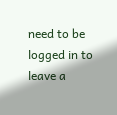need to be logged in to leave a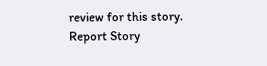review for this story.
Report Story